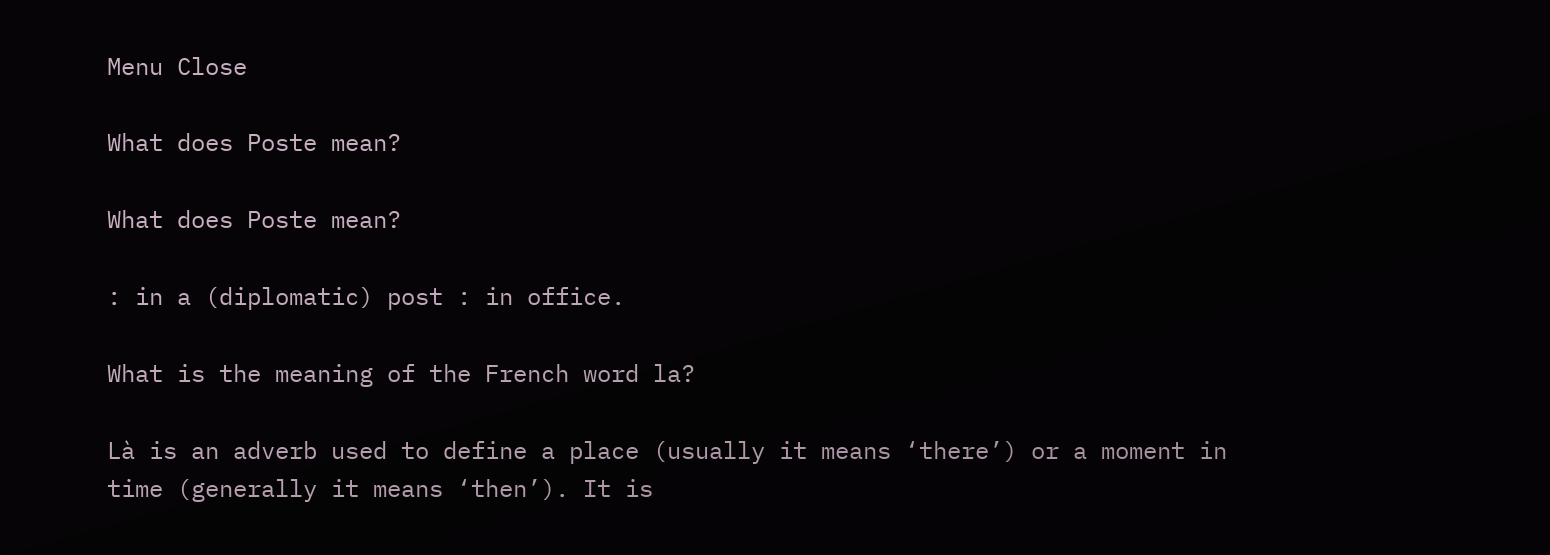Menu Close

What does Poste mean?

What does Poste mean?

: in a (diplomatic) post : in office.

What is the meaning of the French word la?

Là is an adverb used to define a place (usually it means ‘there’) or a moment in time (generally it means ‘then’). It is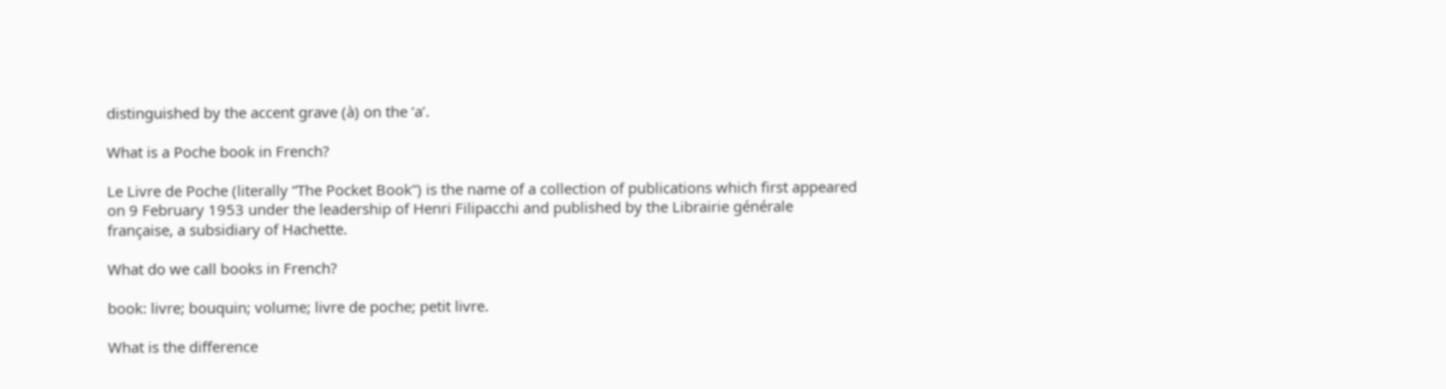distinguished by the accent grave (à) on the ‘a’.

What is a Poche book in French?

Le Livre de Poche (literally “The Pocket Book”) is the name of a collection of publications which first appeared on 9 February 1953 under the leadership of Henri Filipacchi and published by the Librairie générale française, a subsidiary of Hachette.

What do we call books in French?

book: livre; bouquin; volume; livre de poche; petit livre.

What is the difference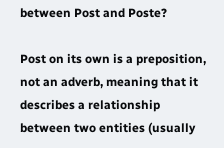between Post and Poste?

Post on its own is a preposition, not an adverb, meaning that it describes a relationship between two entities (usually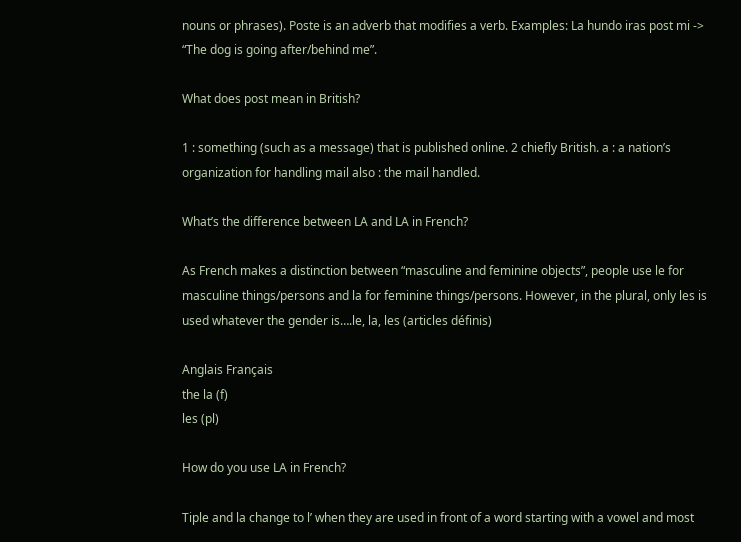nouns or phrases). Poste is an adverb that modifies a verb. Examples: La hundo iras post mi -> “The dog is going after/behind me”.

What does post mean in British?

1 : something (such as a message) that is published online. 2 chiefly British. a : a nation’s organization for handling mail also : the mail handled.

What’s the difference between LA and LA in French?

As French makes a distinction between “masculine and feminine objects”, people use le for masculine things/persons and la for feminine things/persons. However, in the plural, only les is used whatever the gender is….le, la, les (articles définis)

Anglais Français
the la (f)
les (pl)

How do you use LA in French?

Tiple and la change to l’ when they are used in front of a word starting with a vowel and most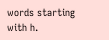words starting with h.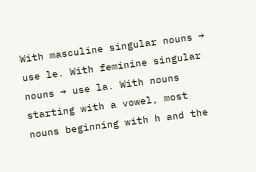With masculine singular nouns → use le. With feminine singular nouns → use la. With nouns starting with a vowel, most nouns beginning with h and the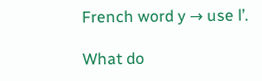French word y → use l’.

What do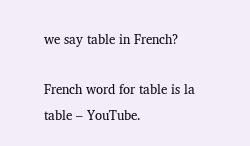we say table in French?

French word for table is la table – YouTube.